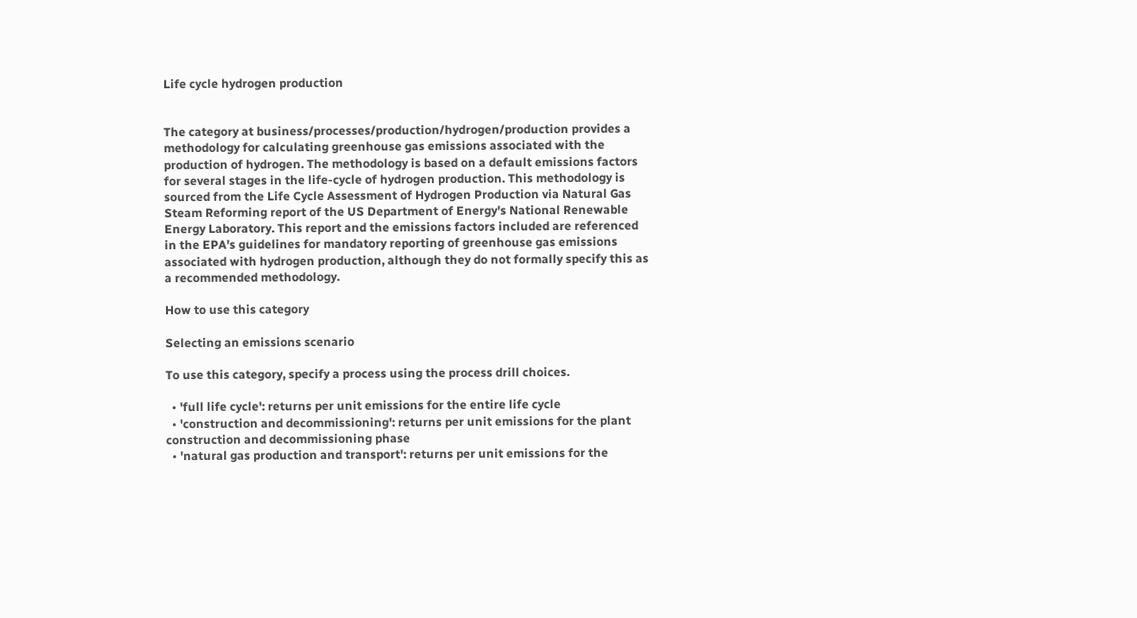Life cycle hydrogen production


The category at business/processes/production/hydrogen/production provides a methodology for calculating greenhouse gas emissions associated with the production of hydrogen. The methodology is based on a default emissions factors for several stages in the life-cycle of hydrogen production. This methodology is sourced from the Life Cycle Assessment of Hydrogen Production via Natural Gas Steam Reforming report of the US Department of Energy's National Renewable Energy Laboratory. This report and the emissions factors included are referenced in the EPA's guidelines for mandatory reporting of greenhouse gas emissions associated with hydrogen production, although they do not formally specify this as a recommended methodology.

How to use this category

Selecting an emissions scenario

To use this category, specify a process using the process drill choices.

  • 'full life cycle': returns per unit emissions for the entire life cycle
  • 'construction and decommissioning': returns per unit emissions for the plant construction and decommissioning phase
  • 'natural gas production and transport': returns per unit emissions for the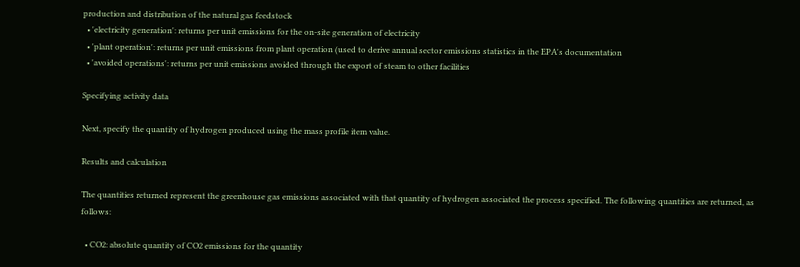production and distribution of the natural gas feedstock
  • 'electricity generation': returns per unit emissions for the on-site generation of electricity
  • 'plant operation': returns per unit emissions from plant operation (used to derive annual sector emissions statistics in the EPA's documentation
  • 'avoided operations': returns per unit emissions avoided through the export of steam to other facilities

Specifying activity data

Next, specify the quantity of hydrogen produced using the mass profile item value.

Results and calculation

The quantities returned represent the greenhouse gas emissions associated with that quantity of hydrogen associated the process specified. The following quantities are returned, as follows:

  • CO2: absolute quantity of CO2 emissions for the quantity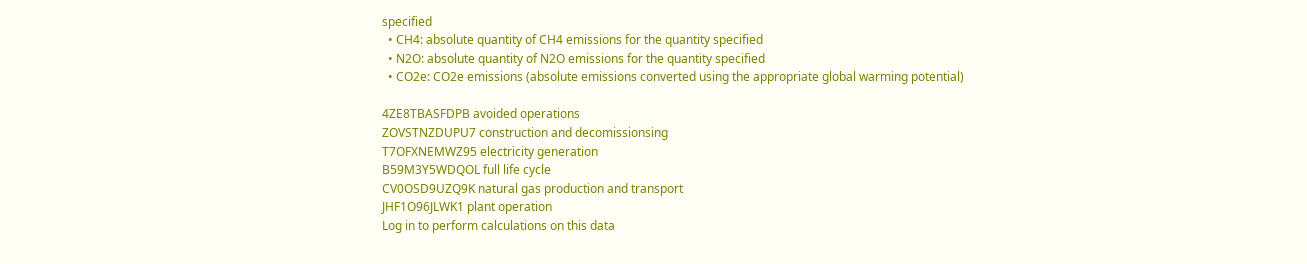specified
  • CH4: absolute quantity of CH4 emissions for the quantity specified
  • N2O: absolute quantity of N2O emissions for the quantity specified
  • CO2e: CO2e emissions (absolute emissions converted using the appropriate global warming potential)

4ZE8TBASFDPB avoided operations
ZOVSTNZDUPU7 construction and decomissionsing
T7OFXNEMWZ95 electricity generation
B59M3Y5WDQOL full life cycle
CV0OSD9UZQ9K natural gas production and transport
JHF1O96JLWK1 plant operation
Log in to perform calculations on this data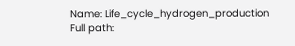Name: Life_cycle_hydrogen_production
Full path: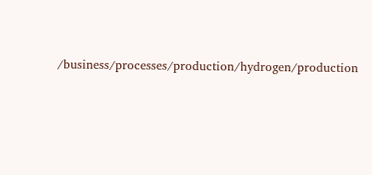/business/processes/production/hydrogen/production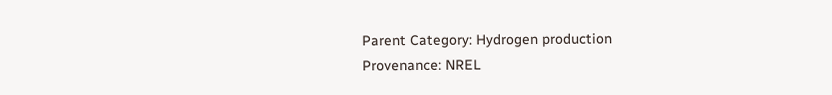Parent Category: Hydrogen production
Provenance: NREL